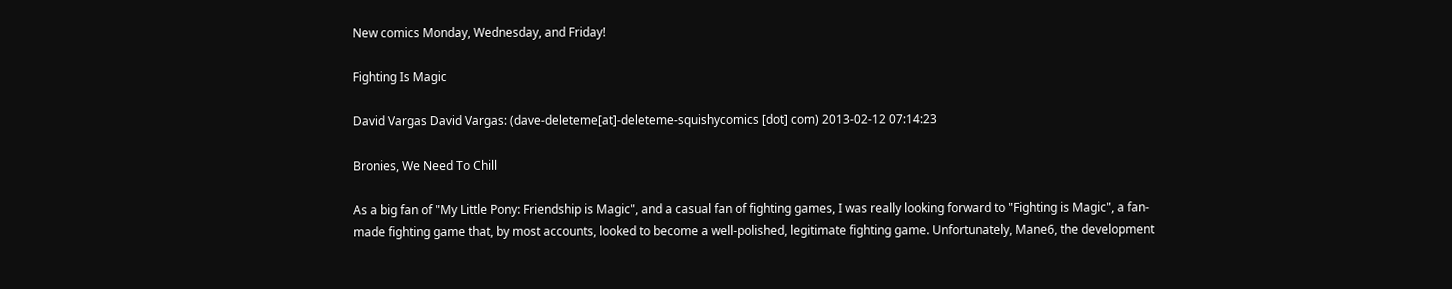New comics Monday, Wednesday, and Friday!

Fighting Is Magic

David Vargas David Vargas: (dave-deleteme[at]-deleteme-squishycomics [dot] com) 2013-02-12 07:14:23

Bronies, We Need To Chill

As a big fan of "My Little Pony: Friendship is Magic", and a casual fan of fighting games, I was really looking forward to "Fighting is Magic", a fan-made fighting game that, by most accounts, looked to become a well-polished, legitimate fighting game. Unfortunately, Mane6, the development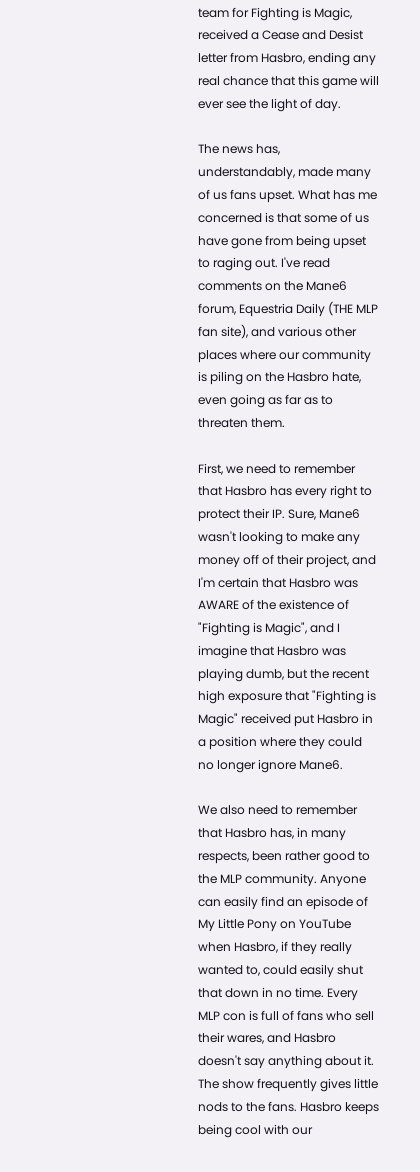team for Fighting is Magic, received a Cease and Desist letter from Hasbro, ending any real chance that this game will ever see the light of day.

The news has, understandably, made many of us fans upset. What has me concerned is that some of us have gone from being upset to raging out. I've read comments on the Mane6 forum, Equestria Daily (THE MLP fan site), and various other places where our community is piling on the Hasbro hate, even going as far as to threaten them.

First, we need to remember that Hasbro has every right to protect their IP. Sure, Mane6 wasn't looking to make any money off of their project, and I'm certain that Hasbro was AWARE of the existence of "Fighting is Magic", and I imagine that Hasbro was playing dumb, but the recent high exposure that "Fighting is Magic" received put Hasbro in a position where they could no longer ignore Mane6.

We also need to remember that Hasbro has, in many respects, been rather good to the MLP community. Anyone can easily find an episode of My Little Pony on YouTube when Hasbro, if they really wanted to, could easily shut that down in no time. Every MLP con is full of fans who sell their wares, and Hasbro doesn't say anything about it. The show frequently gives little nods to the fans. Hasbro keeps being cool with our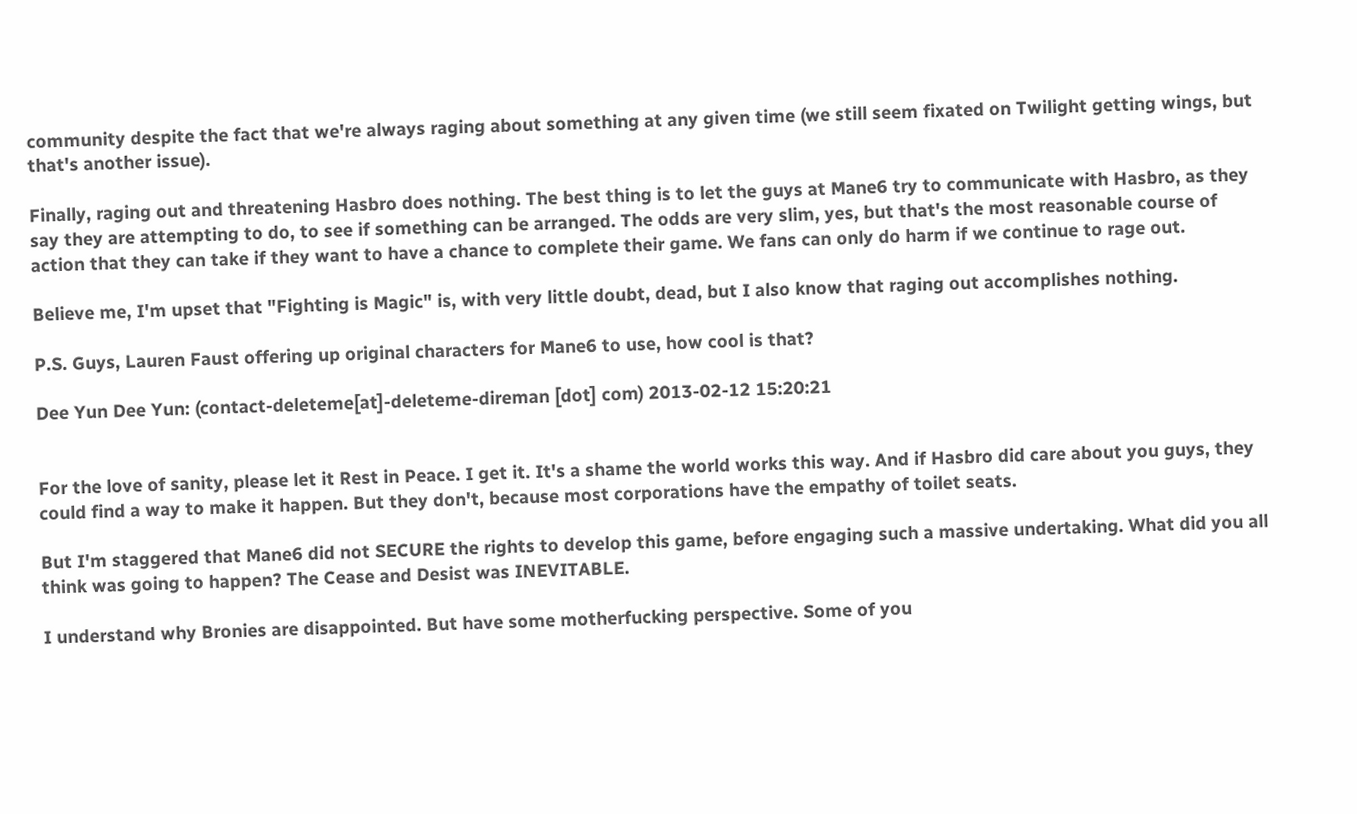community despite the fact that we're always raging about something at any given time (we still seem fixated on Twilight getting wings, but that's another issue).

Finally, raging out and threatening Hasbro does nothing. The best thing is to let the guys at Mane6 try to communicate with Hasbro, as they say they are attempting to do, to see if something can be arranged. The odds are very slim, yes, but that's the most reasonable course of action that they can take if they want to have a chance to complete their game. We fans can only do harm if we continue to rage out.

Believe me, I'm upset that "Fighting is Magic" is, with very little doubt, dead, but I also know that raging out accomplishes nothing.

P.S. Guys, Lauren Faust offering up original characters for Mane6 to use, how cool is that?

Dee Yun Dee Yun: (contact-deleteme[at]-deleteme-direman [dot] com) 2013-02-12 15:20:21


For the love of sanity, please let it Rest in Peace. I get it. It's a shame the world works this way. And if Hasbro did care about you guys, they could find a way to make it happen. But they don't, because most corporations have the empathy of toilet seats.

But I'm staggered that Mane6 did not SECURE the rights to develop this game, before engaging such a massive undertaking. What did you all think was going to happen? The Cease and Desist was INEVITABLE.

I understand why Bronies are disappointed. But have some motherfucking perspective. Some of you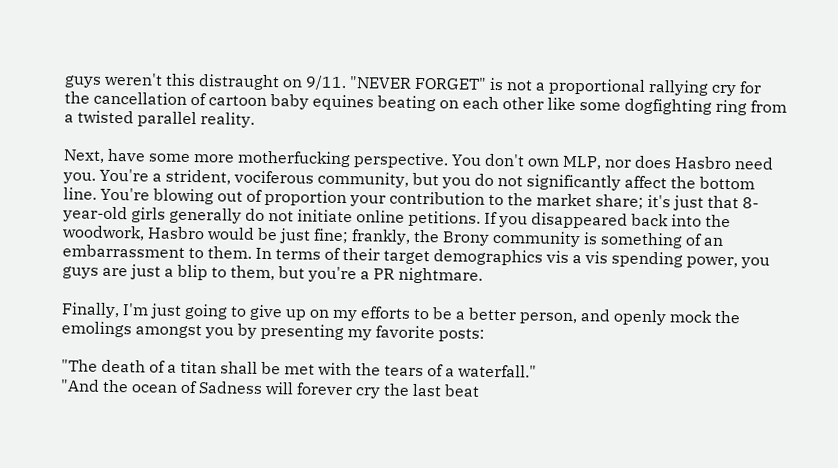guys weren't this distraught on 9/11. "NEVER FORGET" is not a proportional rallying cry for the cancellation of cartoon baby equines beating on each other like some dogfighting ring from a twisted parallel reality.

Next, have some more motherfucking perspective. You don't own MLP, nor does Hasbro need you. You're a strident, vociferous community, but you do not significantly affect the bottom line. You're blowing out of proportion your contribution to the market share; it's just that 8-year-old girls generally do not initiate online petitions. If you disappeared back into the woodwork, Hasbro would be just fine; frankly, the Brony community is something of an embarrassment to them. In terms of their target demographics vis a vis spending power, you guys are just a blip to them, but you're a PR nightmare.

Finally, I'm just going to give up on my efforts to be a better person, and openly mock the emolings amongst you by presenting my favorite posts:

"The death of a titan shall be met with the tears of a waterfall."
"And the ocean of Sadness will forever cry the last beat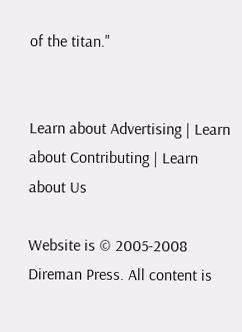of the titan."


Learn about Advertising | Learn about Contributing | Learn about Us

Website is © 2005-2008 Direman Press. All content is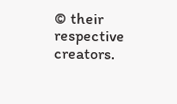© their respective creators.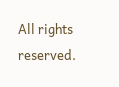All rights reserved.